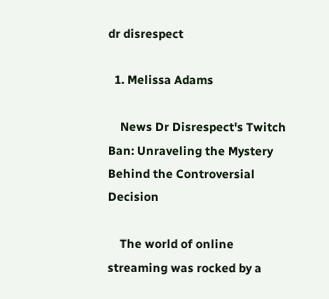dr disrespect

  1. Melissa Adams

    News Dr Disrespect's Twitch Ban: Unraveling the Mystery Behind the Controversial Decision

    The world of online streaming was rocked by a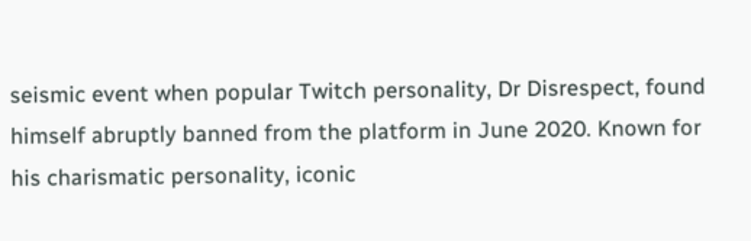seismic event when popular Twitch personality, Dr Disrespect, found himself abruptly banned from the platform in June 2020. Known for his charismatic personality, iconic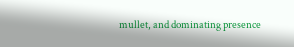mullet, and dominating presence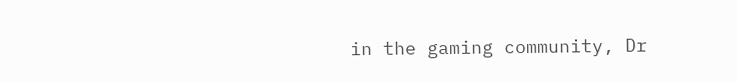in the gaming community, Dr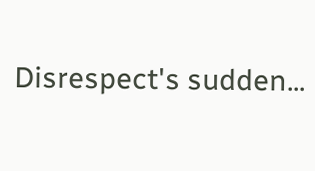Disrespect's sudden...